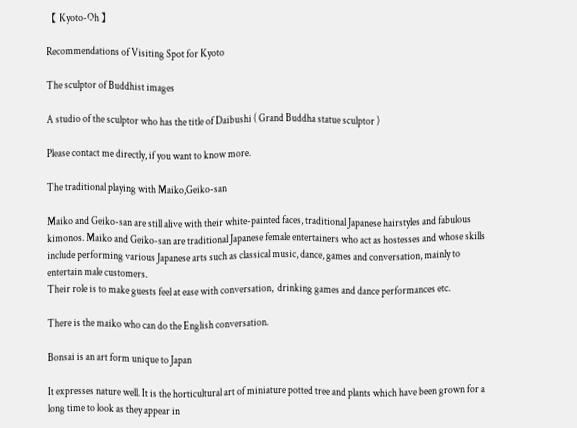【 Kyoto-Oh 】

Recommendations of Visiting Spot for Kyoto

The sculptor of Buddhist images

A studio of the sculptor who has the title of Daibushi ( Grand Buddha statue sculptor )

Please contact me directly, if you want to know more.

The traditional playing with Maiko,Geiko-san

Maiko and Geiko-san are still alive with their white-painted faces, traditional Japanese hairstyles and fabulous kimonos. Maiko and Geiko-san are traditional Japanese female entertainers who act as hostesses and whose skills include performing various Japanese arts such as classical music, dance, games and conversation, mainly to entertain male customers.
Their role is to make guests feel at ease with conversation,  drinking games and dance performances etc.

There is the maiko who can do the English conversation.

Bonsai is an art form unique to Japan

It expresses nature well. It is the horticultural art of miniature potted tree and plants which have been grown for a long time to look as they appear in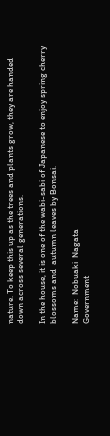nature. To keep this up as the trees and plants grow, they are handed down across several generations.

In the house, it is one of the wabi-sabi of Japanese to enjoy spring cherry blossoms and  autumn leaves by Bonsai.

Name:  Nobuaki  Nagata
Government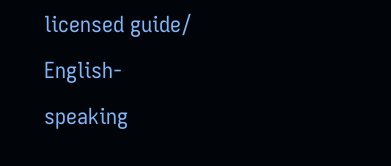licensed guide/ English-speaking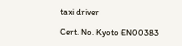taxi driver

Cert. No. Kyoto EN00383